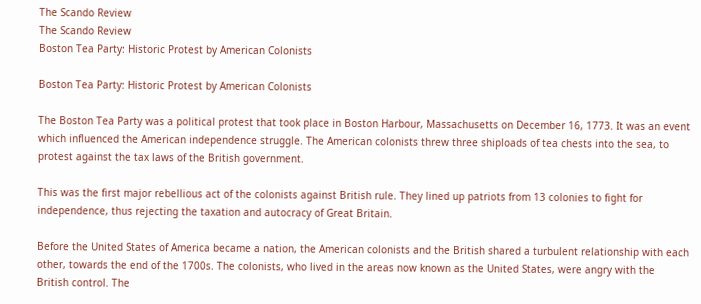The Scando Review
The Scando Review
Boston Tea Party: Historic Protest by American Colonists

Boston Tea Party: Historic Protest by American Colonists

The Boston Tea Party was a political protest that took place in Boston Harbour, Massachusetts on December 16, 1773. It was an event which influenced the American independence struggle. The American colonists threw three shiploads of tea chests into the sea, to protest against the tax laws of the British government.

This was the first major rebellious act of the colonists against British rule. They lined up patriots from 13 colonies to fight for independence, thus rejecting the taxation and autocracy of Great Britain.

Before the United States of America became a nation, the American colonists and the British shared a turbulent relationship with each other, towards the end of the 1700s. The colonists, who lived in the areas now known as the United States, were angry with the British control. The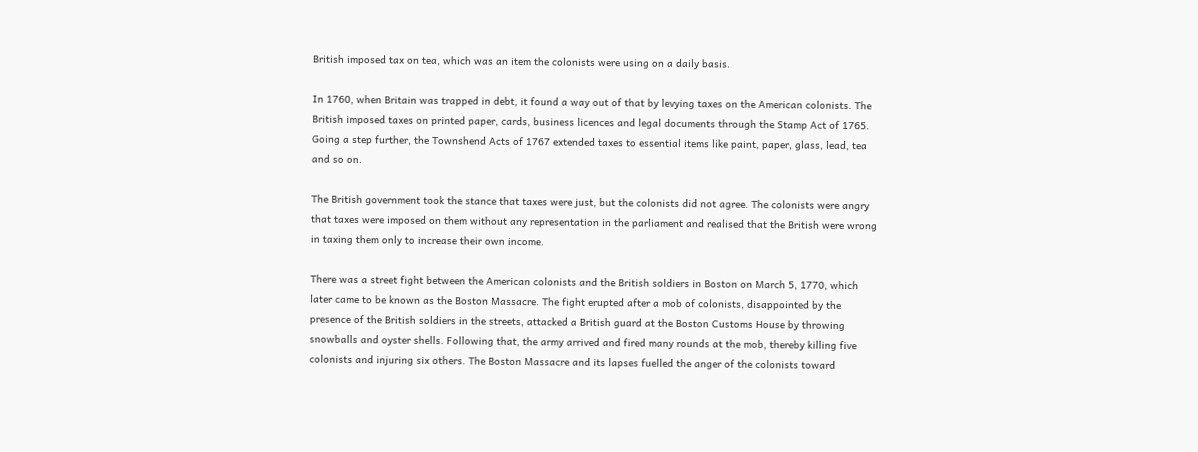British imposed tax on tea, which was an item the colonists were using on a daily basis.

In 1760, when Britain was trapped in debt, it found a way out of that by levying taxes on the American colonists. The British imposed taxes on printed paper, cards, business licences and legal documents through the Stamp Act of 1765. Going a step further, the Townshend Acts of 1767 extended taxes to essential items like paint, paper, glass, lead, tea and so on.

The British government took the stance that taxes were just, but the colonists did not agree. The colonists were angry that taxes were imposed on them without any representation in the parliament and realised that the British were wrong in taxing them only to increase their own income.

There was a street fight between the American colonists and the British soldiers in Boston on March 5, 1770, which later came to be known as the Boston Massacre. The fight erupted after a mob of colonists, disappointed by the presence of the British soldiers in the streets, attacked a British guard at the Boston Customs House by throwing snowballs and oyster shells. Following that, the army arrived and fired many rounds at the mob, thereby killing five colonists and injuring six others. The Boston Massacre and its lapses fuelled the anger of the colonists toward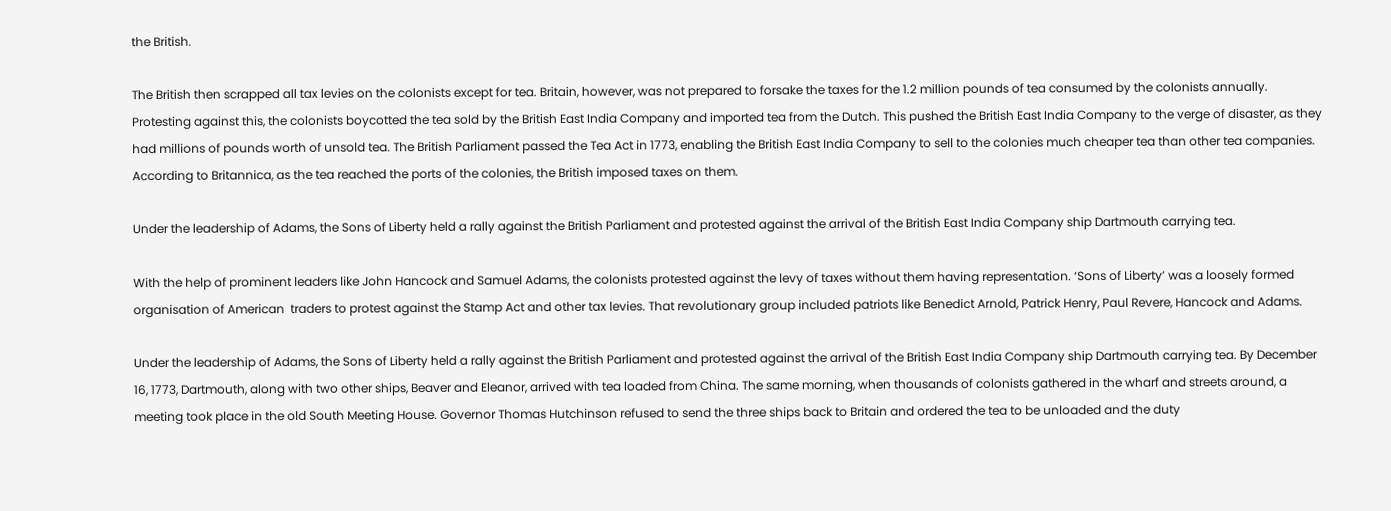the British.

The British then scrapped all tax levies on the colonists except for tea. Britain, however, was not prepared to forsake the taxes for the 1.2 million pounds of tea consumed by the colonists annually. Protesting against this, the colonists boycotted the tea sold by the British East India Company and imported tea from the Dutch. This pushed the British East India Company to the verge of disaster, as they had millions of pounds worth of unsold tea. The British Parliament passed the Tea Act in 1773, enabling the British East India Company to sell to the colonies much cheaper tea than other tea companies. According to Britannica, as the tea reached the ports of the colonies, the British imposed taxes on them.

Under the leadership of Adams, the Sons of Liberty held a rally against the British Parliament and protested against the arrival of the British East India Company ship Dartmouth carrying tea.

With the help of prominent leaders like John Hancock and Samuel Adams, the colonists protested against the levy of taxes without them having representation. ‘Sons of Liberty’ was a loosely formed organisation of American  traders to protest against the Stamp Act and other tax levies. That revolutionary group included patriots like Benedict Arnold, Patrick Henry, Paul Revere, Hancock and Adams.

Under the leadership of Adams, the Sons of Liberty held a rally against the British Parliament and protested against the arrival of the British East India Company ship Dartmouth carrying tea. By December 16, 1773, Dartmouth, along with two other ships, Beaver and Eleanor, arrived with tea loaded from China. The same morning, when thousands of colonists gathered in the wharf and streets around, a meeting took place in the old South Meeting House. Governor Thomas Hutchinson refused to send the three ships back to Britain and ordered the tea to be unloaded and the duty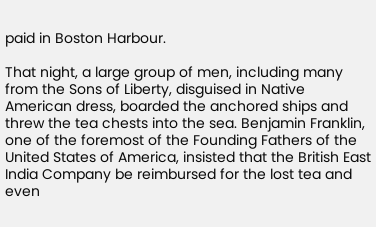paid in Boston Harbour.

That night, a large group of men, including many from the Sons of Liberty, disguised in Native American dress, boarded the anchored ships and threw the tea chests into the sea. Benjamin Franklin,  one of the foremost of the Founding Fathers of the United States of America, insisted that the British East India Company be reimbursed for the lost tea and even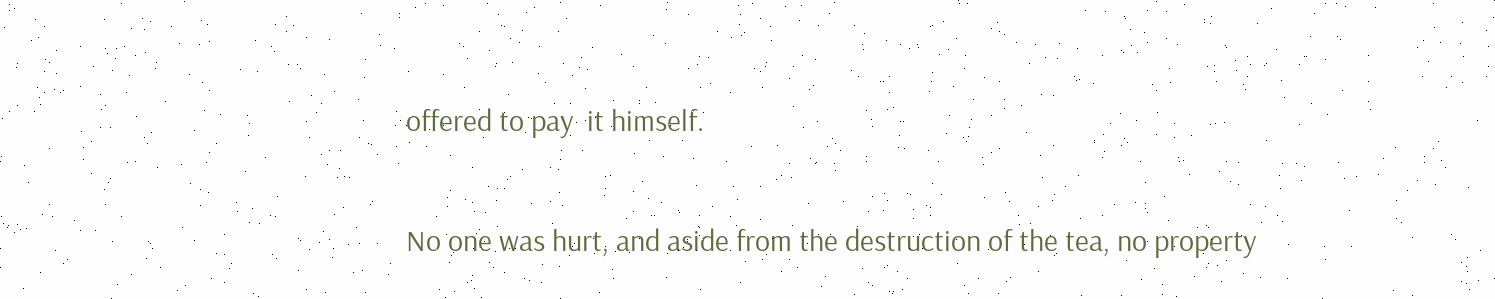offered to pay  it himself.

No one was hurt, and aside from the destruction of the tea, no property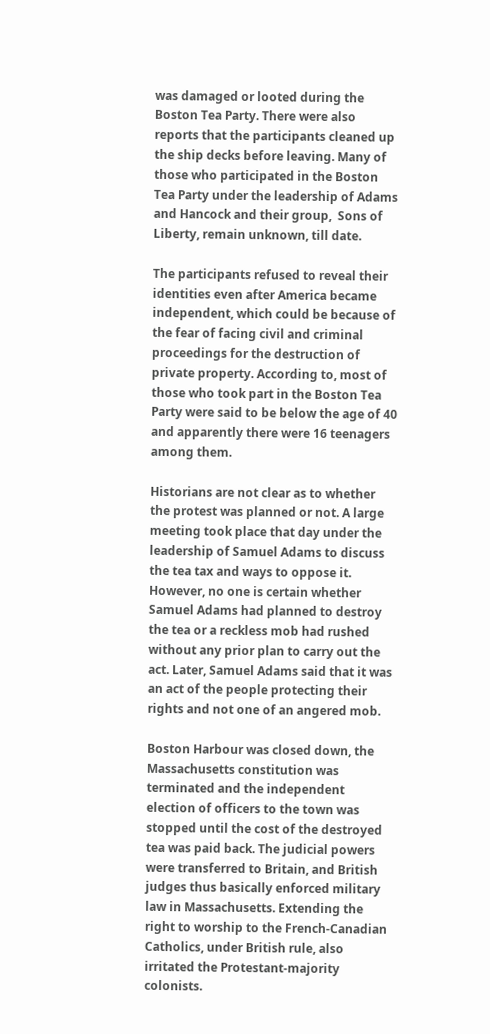was damaged or looted during the Boston Tea Party. There were also reports that the participants cleaned up the ship decks before leaving. Many of those who participated in the Boston Tea Party under the leadership of Adams and Hancock and their group,  Sons of Liberty, remain unknown, till date.

The participants refused to reveal their identities even after America became independent, which could be because of the fear of facing civil and criminal proceedings for the destruction of private property. According to, most of those who took part in the Boston Tea Party were said to be below the age of 40 and apparently there were 16 teenagers among them.

Historians are not clear as to whether the protest was planned or not. A large meeting took place that day under the leadership of Samuel Adams to discuss the tea tax and ways to oppose it. However, no one is certain whether Samuel Adams had planned to destroy the tea or a reckless mob had rushed without any prior plan to carry out the act. Later, Samuel Adams said that it was an act of the people protecting their rights and not one of an angered mob.

Boston Harbour was closed down, the Massachusetts constitution was terminated and the independent election of officers to the town was stopped until the cost of the destroyed tea was paid back. The judicial powers were transferred to Britain, and British judges thus basically enforced military law in Massachusetts. Extending the right to worship to the French-Canadian Catholics, under British rule, also irritated the Protestant-majority colonists.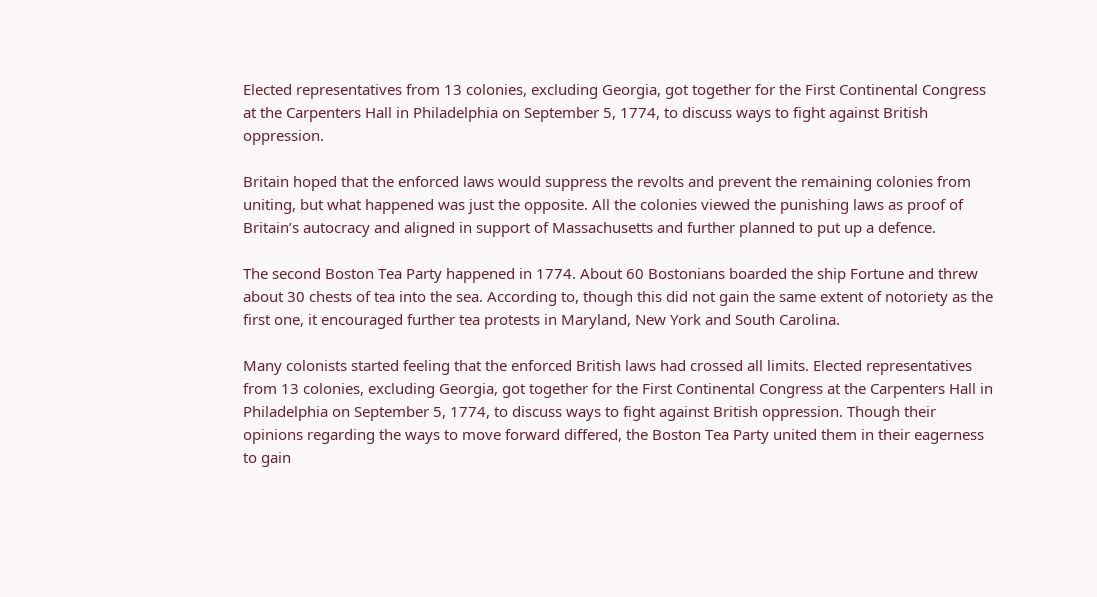Elected representatives from 13 colonies, excluding Georgia, got together for the First Continental Congress at the Carpenters Hall in Philadelphia on September 5, 1774, to discuss ways to fight against British oppression.

Britain hoped that the enforced laws would suppress the revolts and prevent the remaining colonies from uniting, but what happened was just the opposite. All the colonies viewed the punishing laws as proof of Britain’s autocracy and aligned in support of Massachusetts and further planned to put up a defence.

The second Boston Tea Party happened in 1774. About 60 Bostonians boarded the ship Fortune and threw about 30 chests of tea into the sea. According to, though this did not gain the same extent of notoriety as the first one, it encouraged further tea protests in Maryland, New York and South Carolina.

Many colonists started feeling that the enforced British laws had crossed all limits. Elected representatives from 13 colonies, excluding Georgia, got together for the First Continental Congress at the Carpenters Hall in Philadelphia on September 5, 1774, to discuss ways to fight against British oppression. Though their opinions regarding the ways to move forward differed, the Boston Tea Party united them in their eagerness to gain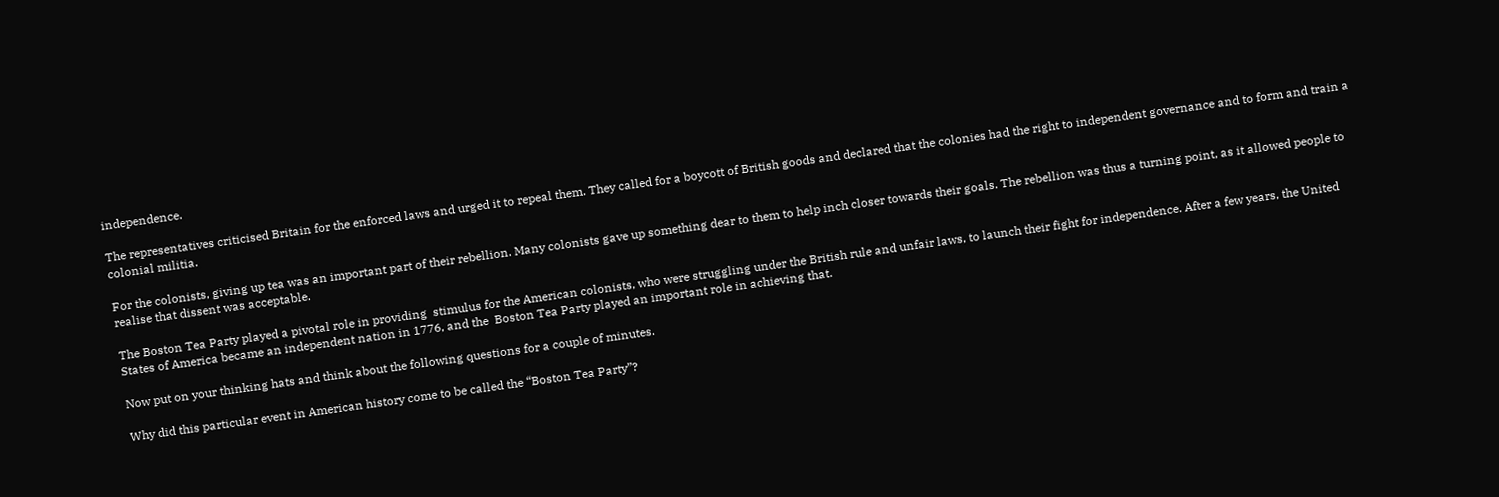independence.

The representatives criticised Britain for the enforced laws and urged it to repeal them. They called for a boycott of British goods and declared that the colonies had the right to independent governance and to form and train a colonial militia.

For the colonists, giving up tea was an important part of their rebellion. Many colonists gave up something dear to them to help inch closer towards their goals. The rebellion was thus a turning point, as it allowed people to realise that dissent was acceptable.

The Boston Tea Party played a pivotal role in providing  stimulus for the American colonists, who were struggling under the British rule and unfair laws, to launch their fight for independence. After a few years, the United States of America became an independent nation in 1776, and the  Boston Tea Party played an important role in achieving that.

Now put on your thinking hats and think about the following questions for a couple of minutes.

Why did this particular event in American history come to be called the “Boston Tea Party”?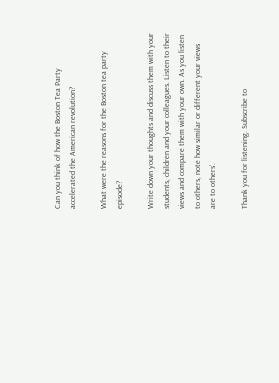Can you think of how the Boston Tea Party accelerated the American revolution?

What were the reasons for the Boston tea party episode?

Write down your thoughts and discuss them with your students, children and your colleagues. Listen to their views and compare them with your own. As you listen to others, note how similar or different your views are to others’.

Thank you for listening. Subscribe to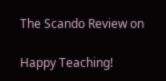The Scando Review on

Happy Teaching!